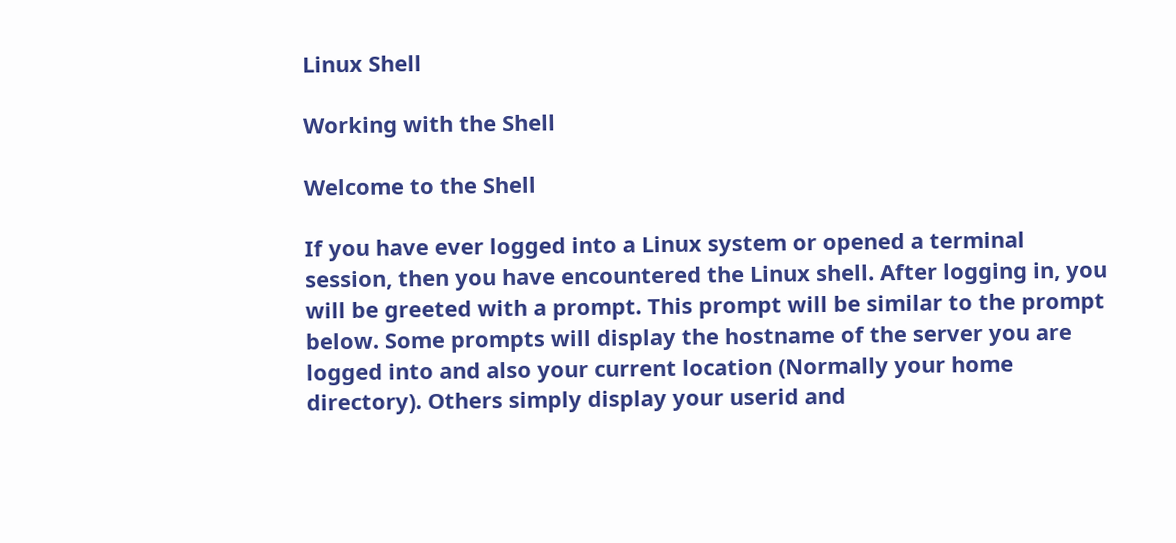Linux Shell

Working with the Shell

Welcome to the Shell

If you have ever logged into a Linux system or opened a terminal session, then you have encountered the Linux shell. After logging in, you will be greeted with a prompt. This prompt will be similar to the prompt below. Some prompts will display the hostname of the server you are logged into and also your current location (Normally your home directory). Others simply display your userid and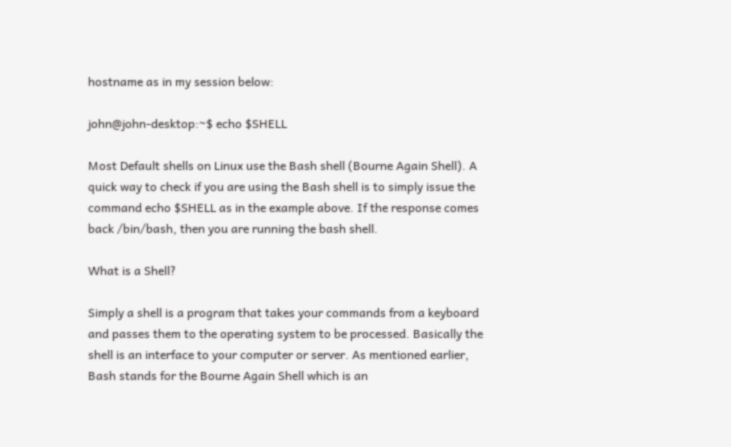hostname as in my session below:

john@john-desktop:~$ echo $SHELL

Most Default shells on Linux use the Bash shell (Bourne Again Shell). A quick way to check if you are using the Bash shell is to simply issue the command echo $SHELL as in the example above. If the response comes back /bin/bash, then you are running the bash shell.

What is a Shell?

Simply a shell is a program that takes your commands from a keyboard and passes them to the operating system to be processed. Basically the shell is an interface to your computer or server. As mentioned earlier, Bash stands for the Bourne Again Shell which is an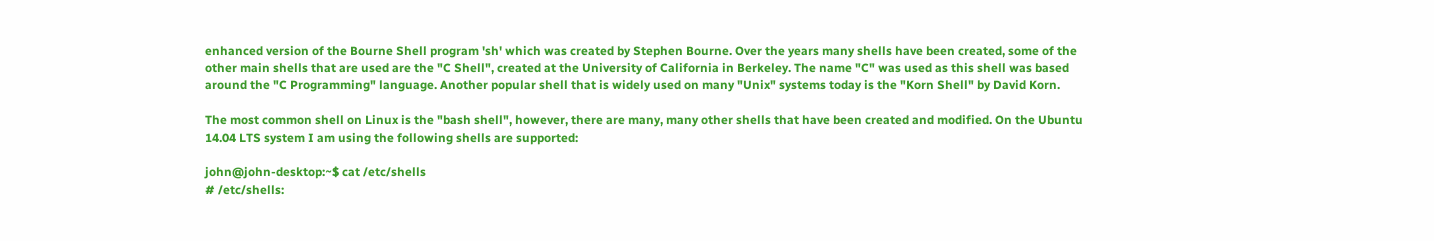enhanced version of the Bourne Shell program 'sh' which was created by Stephen Bourne. Over the years many shells have been created, some of the other main shells that are used are the "C Shell", created at the University of California in Berkeley. The name "C" was used as this shell was based around the "C Programming" language. Another popular shell that is widely used on many "Unix" systems today is the "Korn Shell" by David Korn.

The most common shell on Linux is the "bash shell", however, there are many, many other shells that have been created and modified. On the Ubuntu 14.04 LTS system I am using the following shells are supported:

john@john-desktop:~$ cat /etc/shells
# /etc/shells: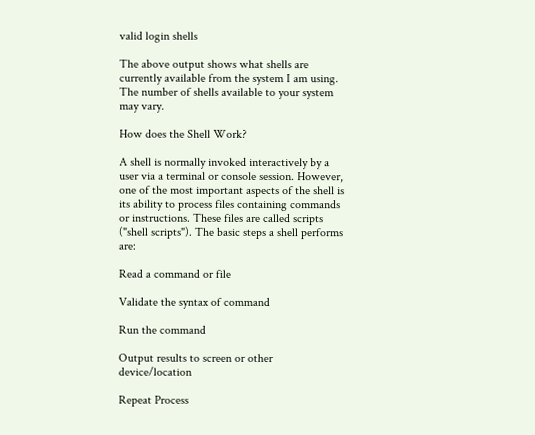valid login shells

The above output shows what shells are currently available from the system I am using. The number of shells available to your system may vary.

How does the Shell Work?

A shell is normally invoked interactively by a user via a terminal or console session. However, one of the most important aspects of the shell is its ability to process files containing commands or instructions. These files are called scripts ("shell scripts"). The basic steps a shell performs are:

Read a command or file

Validate the syntax of command

Run the command

Output results to screen or other device/location

Repeat Process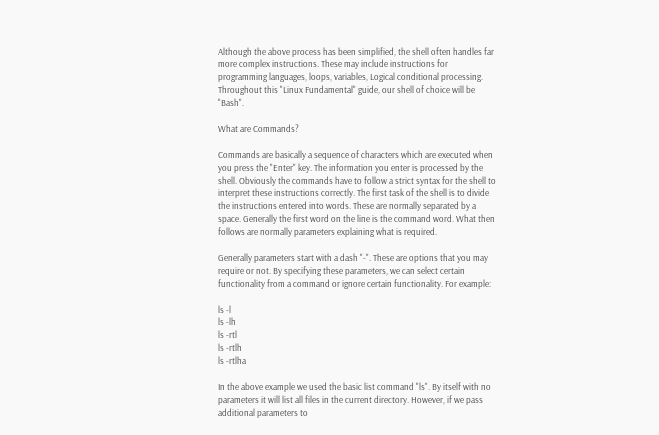Although the above process has been simplified, the shell often handles far more complex instructions. These may include instructions for programming languages, loops, variables, Logical conditional processing. Throughout this "Linux Fundamental" guide, our shell of choice will be "Bash".

What are Commands?

Commands are basically a sequence of characters which are executed when you press the "Enter" key. The information you enter is processed by the shell. Obviously the commands have to follow a strict syntax for the shell to interpret these instructions correctly. The first task of the shell is to divide the instructions entered into words. These are normally separated by a space. Generally the first word on the line is the command word. What then follows are normally parameters explaining what is required.

Generally parameters start with a dash "-". These are options that you may require or not. By specifying these parameters, we can select certain functionality from a command or ignore certain functionality. For example:

ls -l
ls -lh
ls -rtl
ls -rtlh
ls -rtlha

In the above example we used the basic list command "ls". By itself with no parameters it will list all files in the current directory. However, if we pass additional parameters to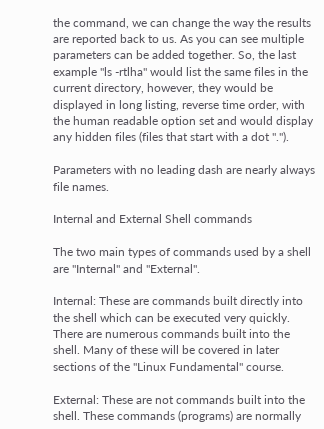the command, we can change the way the results are reported back to us. As you can see multiple parameters can be added together. So, the last example "ls -rtlha" would list the same files in the current directory, however, they would be displayed in long listing, reverse time order, with the human readable option set and would display any hidden files (files that start with a dot ".").

Parameters with no leading dash are nearly always file names.

Internal and External Shell commands

The two main types of commands used by a shell are "Internal" and "External".

Internal: These are commands built directly into the shell which can be executed very quickly. There are numerous commands built into the shell. Many of these will be covered in later sections of the "Linux Fundamental" course.

External: These are not commands built into the shell. These commands (programs) are normally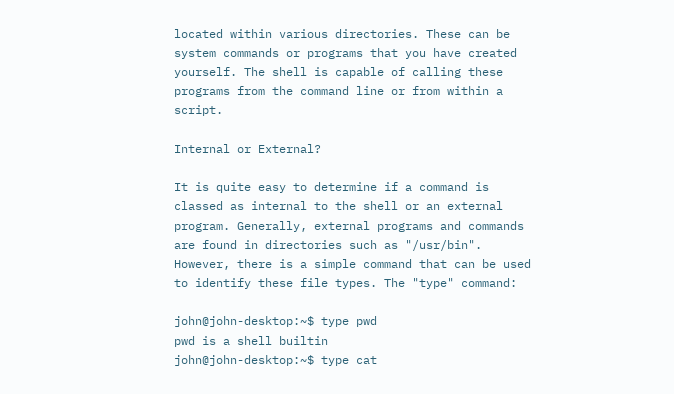located within various directories. These can be system commands or programs that you have created yourself. The shell is capable of calling these programs from the command line or from within a script.

Internal or External?

It is quite easy to determine if a command is classed as internal to the shell or an external program. Generally, external programs and commands are found in directories such as "/usr/bin". However, there is a simple command that can be used to identify these file types. The "type" command:

john@john-desktop:~$ type pwd
pwd is a shell builtin
john@john-desktop:~$ type cat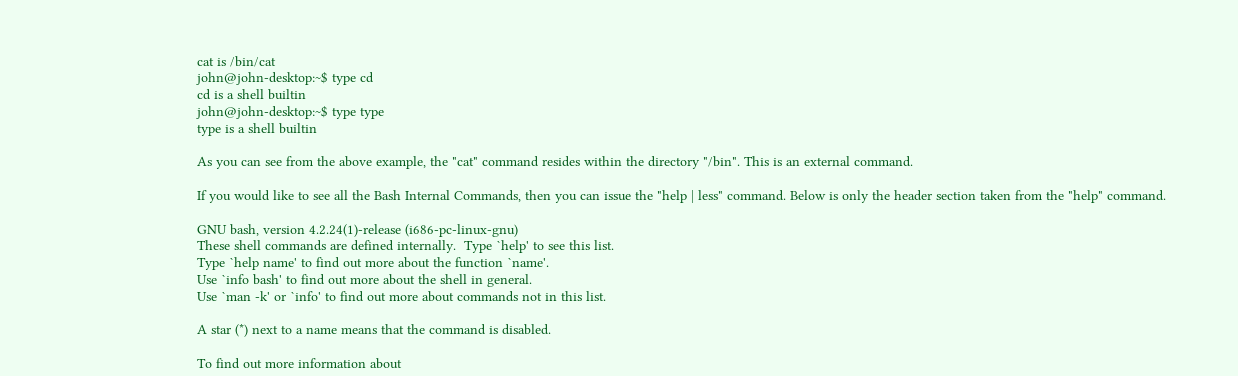cat is /bin/cat
john@john-desktop:~$ type cd
cd is a shell builtin
john@john-desktop:~$ type type
type is a shell builtin

As you can see from the above example, the "cat" command resides within the directory "/bin". This is an external command.

If you would like to see all the Bash Internal Commands, then you can issue the "help | less" command. Below is only the header section taken from the "help" command.

GNU bash, version 4.2.24(1)-release (i686-pc-linux-gnu)
These shell commands are defined internally.  Type `help' to see this list.
Type `help name' to find out more about the function `name'.
Use `info bash' to find out more about the shell in general.
Use `man -k' or `info' to find out more about commands not in this list.

A star (*) next to a name means that the command is disabled.

To find out more information about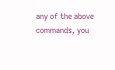any of the above commands, you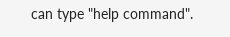can type "help command".